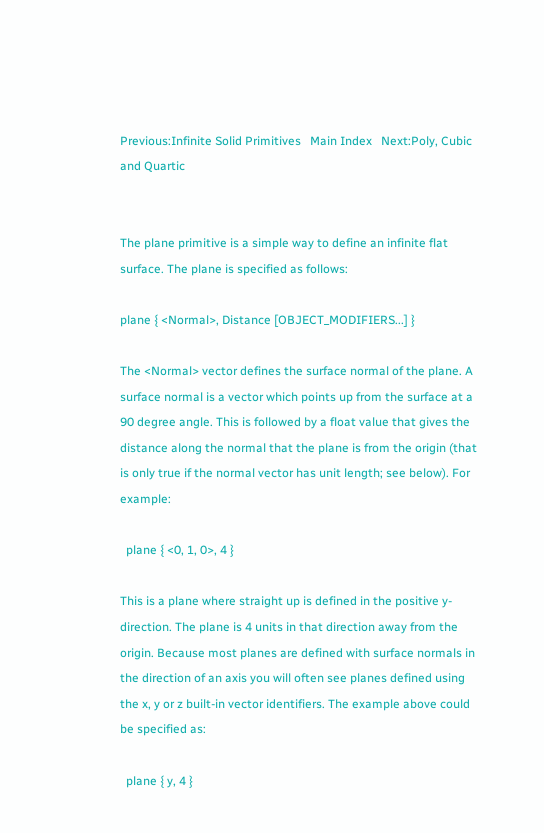Previous:Infinite Solid Primitives   Main Index   Next:Poly, Cubic and Quartic


The plane primitive is a simple way to define an infinite flat surface. The plane is specified as follows:

plane { <Normal>, Distance [OBJECT_MODIFIERS...] }

The <Normal> vector defines the surface normal of the plane. A surface normal is a vector which points up from the surface at a 90 degree angle. This is followed by a float value that gives the distance along the normal that the plane is from the origin (that is only true if the normal vector has unit length; see below). For example:

  plane { <0, 1, 0>, 4 }

This is a plane where straight up is defined in the positive y-direction. The plane is 4 units in that direction away from the origin. Because most planes are defined with surface normals in the direction of an axis you will often see planes defined using the x, y or z built-in vector identifiers. The example above could be specified as:

  plane { y, 4 }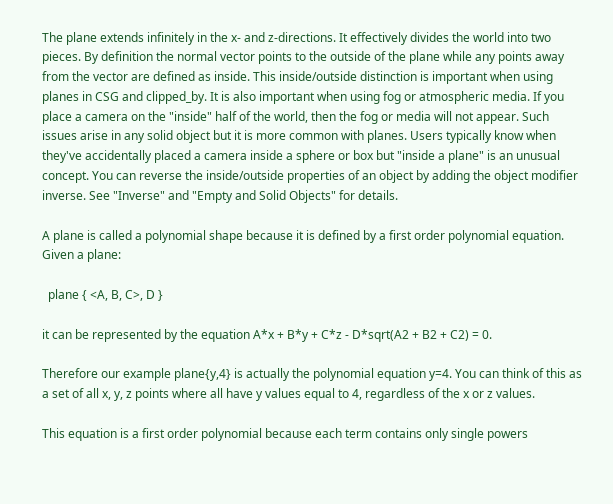The plane extends infinitely in the x- and z-directions. It effectively divides the world into two pieces. By definition the normal vector points to the outside of the plane while any points away from the vector are defined as inside. This inside/outside distinction is important when using planes in CSG and clipped_by. It is also important when using fog or atmospheric media. If you place a camera on the "inside" half of the world, then the fog or media will not appear. Such issues arise in any solid object but it is more common with planes. Users typically know when they've accidentally placed a camera inside a sphere or box but "inside a plane" is an unusual concept. You can reverse the inside/outside properties of an object by adding the object modifier inverse. See "Inverse" and "Empty and Solid Objects" for details.

A plane is called a polynomial shape because it is defined by a first order polynomial equation. Given a plane:

  plane { <A, B, C>, D }

it can be represented by the equation A*x + B*y + C*z - D*sqrt(A2 + B2 + C2) = 0.

Therefore our example plane{y,4} is actually the polynomial equation y=4. You can think of this as a set of all x, y, z points where all have y values equal to 4, regardless of the x or z values.

This equation is a first order polynomial because each term contains only single powers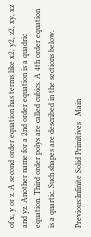of x, y or z. A second order equation has terms like x2, y2, z2, xy, xz and yz. Another name for a 2nd order equation is a quadric equation. Third order polys are called cubics. A 4th order equation is a quartic. Such shapes are described in the sections below.

Previous:Infinite Solid Primitives   Main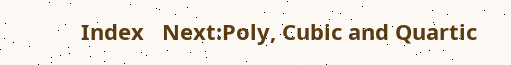Index   Next:Poly, Cubic and Quartic